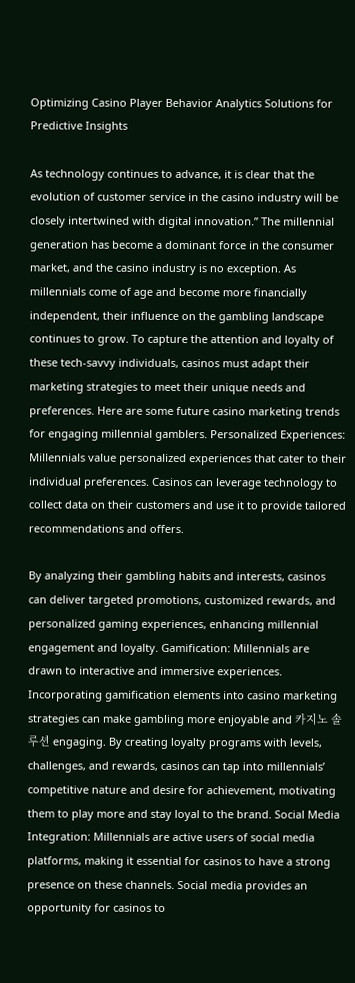Optimizing Casino Player Behavior Analytics Solutions for Predictive Insights

As technology continues to advance, it is clear that the evolution of customer service in the casino industry will be closely intertwined with digital innovation.” The millennial generation has become a dominant force in the consumer market, and the casino industry is no exception. As millennials come of age and become more financially independent, their influence on the gambling landscape continues to grow. To capture the attention and loyalty of these tech-savvy individuals, casinos must adapt their marketing strategies to meet their unique needs and preferences. Here are some future casino marketing trends for engaging millennial gamblers. Personalized Experiences: Millennials value personalized experiences that cater to their individual preferences. Casinos can leverage technology to collect data on their customers and use it to provide tailored recommendations and offers.

By analyzing their gambling habits and interests, casinos can deliver targeted promotions, customized rewards, and personalized gaming experiences, enhancing millennial engagement and loyalty. Gamification: Millennials are drawn to interactive and immersive experiences. Incorporating gamification elements into casino marketing strategies can make gambling more enjoyable and 카지노 솔루션 engaging. By creating loyalty programs with levels, challenges, and rewards, casinos can tap into millennials’ competitive nature and desire for achievement, motivating them to play more and stay loyal to the brand. Social Media Integration: Millennials are active users of social media platforms, making it essential for casinos to have a strong presence on these channels. Social media provides an opportunity for casinos to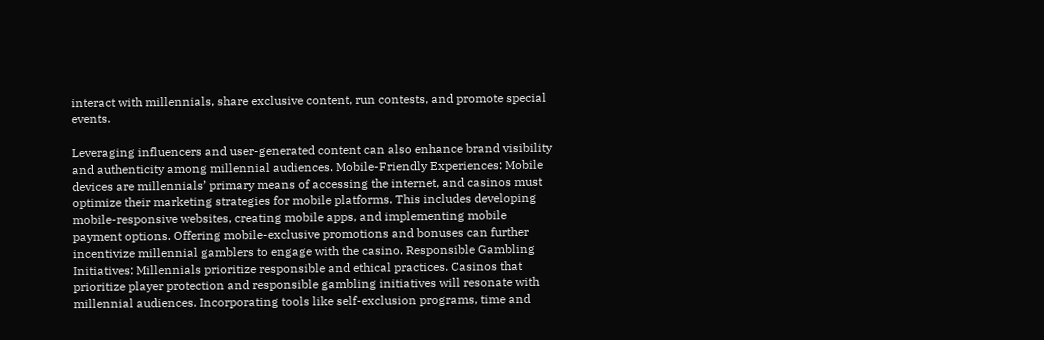interact with millennials, share exclusive content, run contests, and promote special events.

Leveraging influencers and user-generated content can also enhance brand visibility and authenticity among millennial audiences. Mobile-Friendly Experiences: Mobile devices are millennials’ primary means of accessing the internet, and casinos must optimize their marketing strategies for mobile platforms. This includes developing mobile-responsive websites, creating mobile apps, and implementing mobile payment options. Offering mobile-exclusive promotions and bonuses can further incentivize millennial gamblers to engage with the casino. Responsible Gambling Initiatives: Millennials prioritize responsible and ethical practices. Casinos that prioritize player protection and responsible gambling initiatives will resonate with millennial audiences. Incorporating tools like self-exclusion programs, time and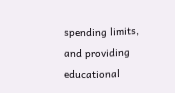spending limits, and providing educational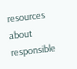resources about responsible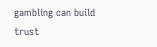gambling can build trust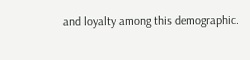and loyalty among this demographic.